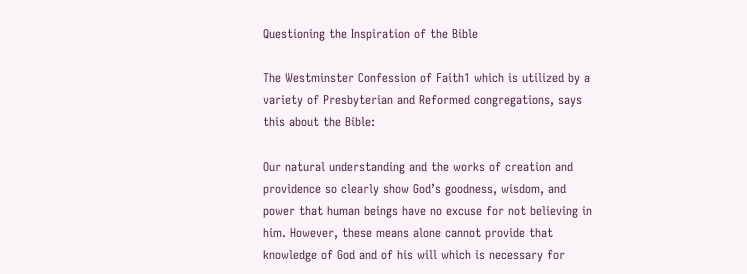Questioning the Inspiration of the Bible

The Westminster Confession of Faith1 which is utilized by a variety of Presbyterian and Reformed congregations, says this about the Bible:

Our natural understanding and the works of creation and providence so clearly show God’s goodness, wisdom, and power that human beings have no excuse for not believing in him. However, these means alone cannot provide that knowledge of God and of his will which is necessary for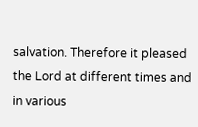salvation. Therefore it pleased the Lord at different times and in various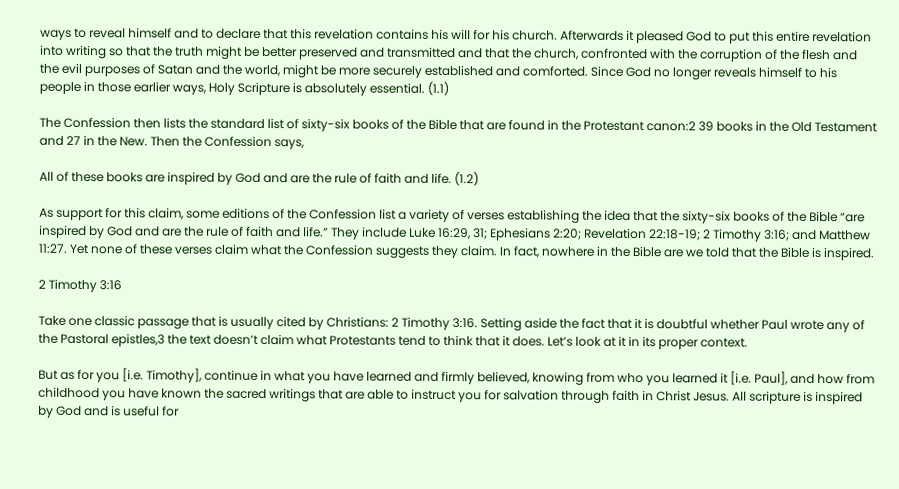ways to reveal himself and to declare that this revelation contains his will for his church. Afterwards it pleased God to put this entire revelation into writing so that the truth might be better preserved and transmitted and that the church, confronted with the corruption of the flesh and the evil purposes of Satan and the world, might be more securely established and comforted. Since God no longer reveals himself to his people in those earlier ways, Holy Scripture is absolutely essential. (1.1)

The Confession then lists the standard list of sixty-six books of the Bible that are found in the Protestant canon:2 39 books in the Old Testament and 27 in the New. Then the Confession says,

All of these books are inspired by God and are the rule of faith and life. (1.2)

As support for this claim, some editions of the Confession list a variety of verses establishing the idea that the sixty-six books of the Bible “are inspired by God and are the rule of faith and life.” They include Luke 16:29, 31; Ephesians 2:20; Revelation 22:18-19; 2 Timothy 3:16; and Matthew 11:27. Yet none of these verses claim what the Confession suggests they claim. In fact, nowhere in the Bible are we told that the Bible is inspired.

2 Timothy 3:16

Take one classic passage that is usually cited by Christians: 2 Timothy 3:16. Setting aside the fact that it is doubtful whether Paul wrote any of the Pastoral epistles,3 the text doesn’t claim what Protestants tend to think that it does. Let’s look at it in its proper context.

But as for you [i.e. Timothy], continue in what you have learned and firmly believed, knowing from who you learned it [i.e. Paul], and how from childhood you have known the sacred writings that are able to instruct you for salvation through faith in Christ Jesus. All scripture is inspired by God and is useful for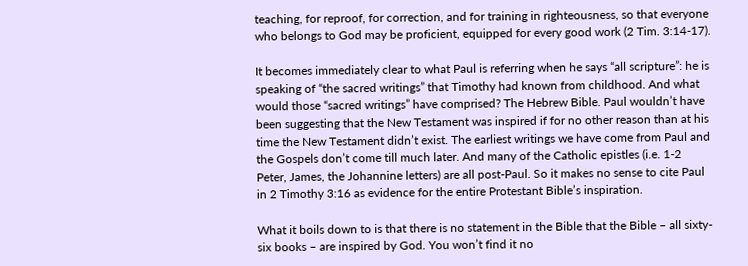teaching, for reproof, for correction, and for training in righteousness, so that everyone who belongs to God may be proficient, equipped for every good work (2 Tim. 3:14-17).

It becomes immediately clear to what Paul is referring when he says “all scripture”: he is speaking of “the sacred writings” that Timothy had known from childhood. And what would those “sacred writings” have comprised? The Hebrew Bible. Paul wouldn’t have been suggesting that the New Testament was inspired if for no other reason than at his time the New Testament didn’t exist. The earliest writings we have come from Paul and the Gospels don’t come till much later. And many of the Catholic epistles (i.e. 1-2 Peter, James, the Johannine letters) are all post-Paul. So it makes no sense to cite Paul in 2 Timothy 3:16 as evidence for the entire Protestant Bible’s inspiration.

What it boils down to is that there is no statement in the Bible that the Bible – all sixty-six books – are inspired by God. You won’t find it no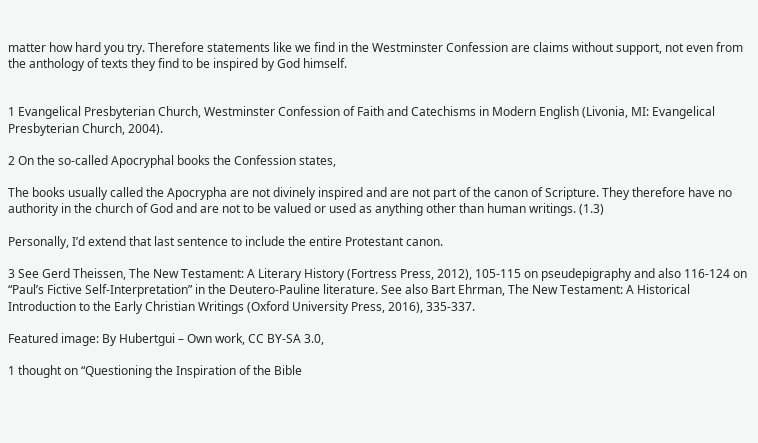matter how hard you try. Therefore statements like we find in the Westminster Confession are claims without support, not even from the anthology of texts they find to be inspired by God himself.


1 Evangelical Presbyterian Church, Westminster Confession of Faith and Catechisms in Modern English (Livonia, MI: Evangelical Presbyterian Church, 2004).

2 On the so-called Apocryphal books the Confession states,

The books usually called the Apocrypha are not divinely inspired and are not part of the canon of Scripture. They therefore have no authority in the church of God and are not to be valued or used as anything other than human writings. (1.3)

Personally, I’d extend that last sentence to include the entire Protestant canon.

3 See Gerd Theissen, The New Testament: A Literary History (Fortress Press, 2012), 105-115 on pseudepigraphy and also 116-124 on “Paul’s Fictive Self-Interpretation” in the Deutero-Pauline literature. See also Bart Ehrman, The New Testament: A Historical Introduction to the Early Christian Writings (Oxford University Press, 2016), 335-337.

Featured image: By Hubertgui – Own work, CC BY-SA 3.0,

1 thought on “Questioning the Inspiration of the Bible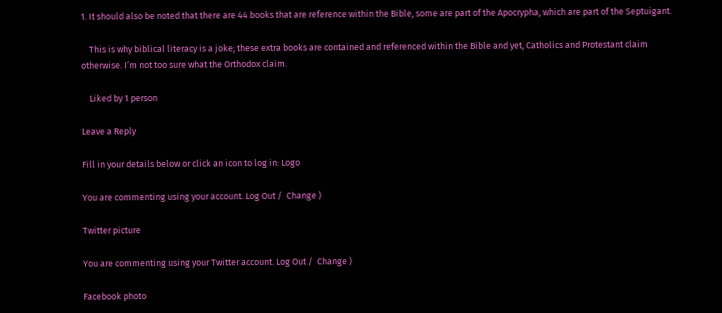1. It should also be noted that there are 44 books that are reference within the Bible, some are part of the Apocrypha, which are part of the Septuigant.

    This is why biblical literacy is a joke; these extra books are contained and referenced within the Bible and yet, Catholics and Protestant claim otherwise. I’m not too sure what the Orthodox claim.

    Liked by 1 person

Leave a Reply

Fill in your details below or click an icon to log in: Logo

You are commenting using your account. Log Out /  Change )

Twitter picture

You are commenting using your Twitter account. Log Out /  Change )

Facebook photo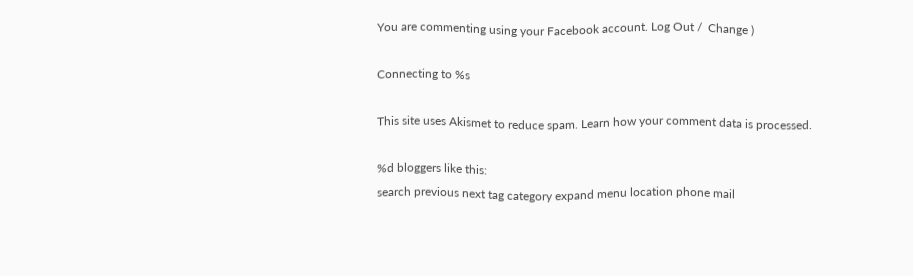You are commenting using your Facebook account. Log Out /  Change )

Connecting to %s

This site uses Akismet to reduce spam. Learn how your comment data is processed.

%d bloggers like this:
search previous next tag category expand menu location phone mail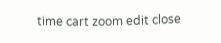time cart zoom edit close